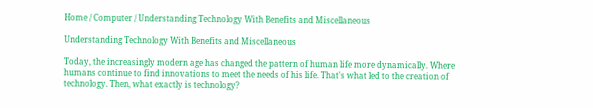Home / Computer / Understanding Technology With Benefits and Miscellaneous

Understanding Technology With Benefits and Miscellaneous

Today, the increasingly modern age has changed the pattern of human life more dynamically. Where humans continue to find innovations to meet the needs of his life. That's what led to the creation of technology. Then, what exactly is technology?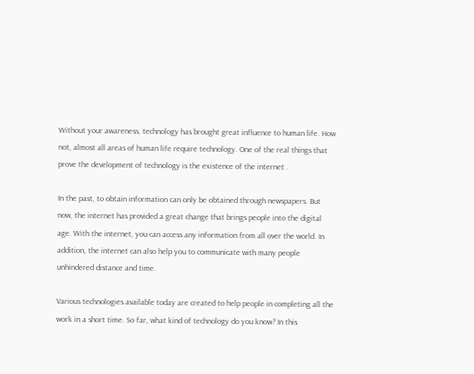Without your awareness, technology has brought great influence to human life. How not, almost all areas of human life require technology. One of the real things that prove the development of technology is the existence of the internet .

In the past, to obtain information can only be obtained through newspapers. But now, the internet has provided a great change that brings people into the digital age. With the internet, you can access any information from all over the world. In addition, the internet can also help you to communicate with many people unhindered distance and time.

Various technologies available today are created to help people in completing all the work in a short time. So far, what kind of technology do you know? In this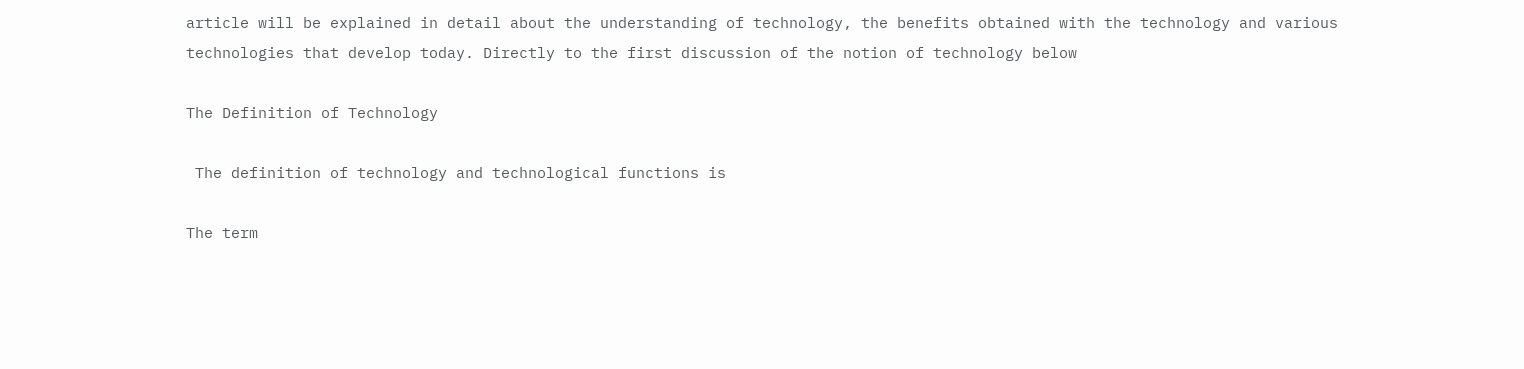article will be explained in detail about the understanding of technology, the benefits obtained with the technology and various technologies that develop today. Directly to the first discussion of the notion of technology below

The Definition of Technology

 The definition of technology and technological functions is

The term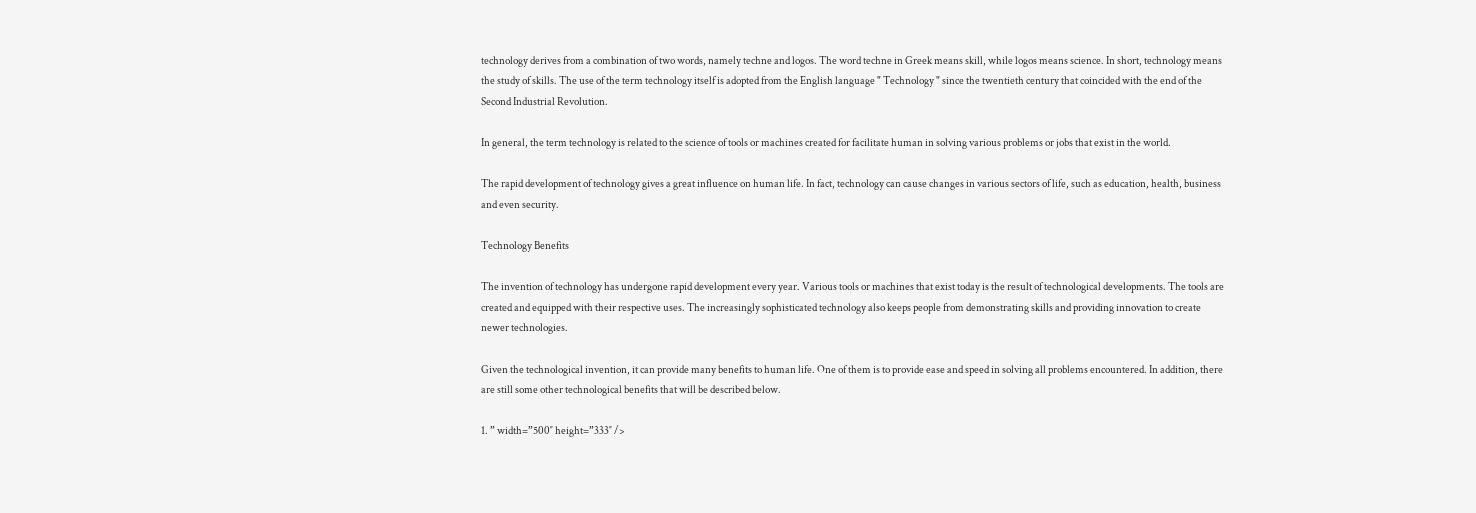technology derives from a combination of two words, namely techne and logos. The word techne in Greek means skill, while logos means science. In short, technology means the study of skills. The use of the term technology itself is adopted from the English language " Technology " since the twentieth century that coincided with the end of the Second Industrial Revolution.

In general, the term technology is related to the science of tools or machines created for facilitate human in solving various problems or jobs that exist in the world.

The rapid development of technology gives a great influence on human life. In fact, technology can cause changes in various sectors of life, such as education, health, business and even security.

Technology Benefits

The invention of technology has undergone rapid development every year. Various tools or machines that exist today is the result of technological developments. The tools are created and equipped with their respective uses. The increasingly sophisticated technology also keeps people from demonstrating skills and providing innovation to create newer technologies.

Given the technological invention, it can provide many benefits to human life. One of them is to provide ease and speed in solving all problems encountered. In addition, there are still some other technological benefits that will be described below.

1. ” width=”500″ height=”333″ />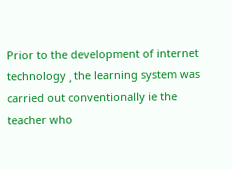Prior to the development of internet technology ¸ the learning system was carried out conventionally ie the teacher who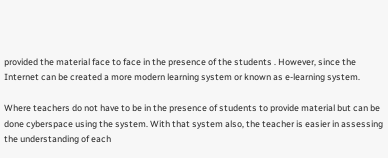provided the material face to face in the presence of the students . However, since the Internet can be created a more modern learning system or known as e-learning system.

Where teachers do not have to be in the presence of students to provide material but can be done cyberspace using the system. With that system also, the teacher is easier in assessing the understanding of each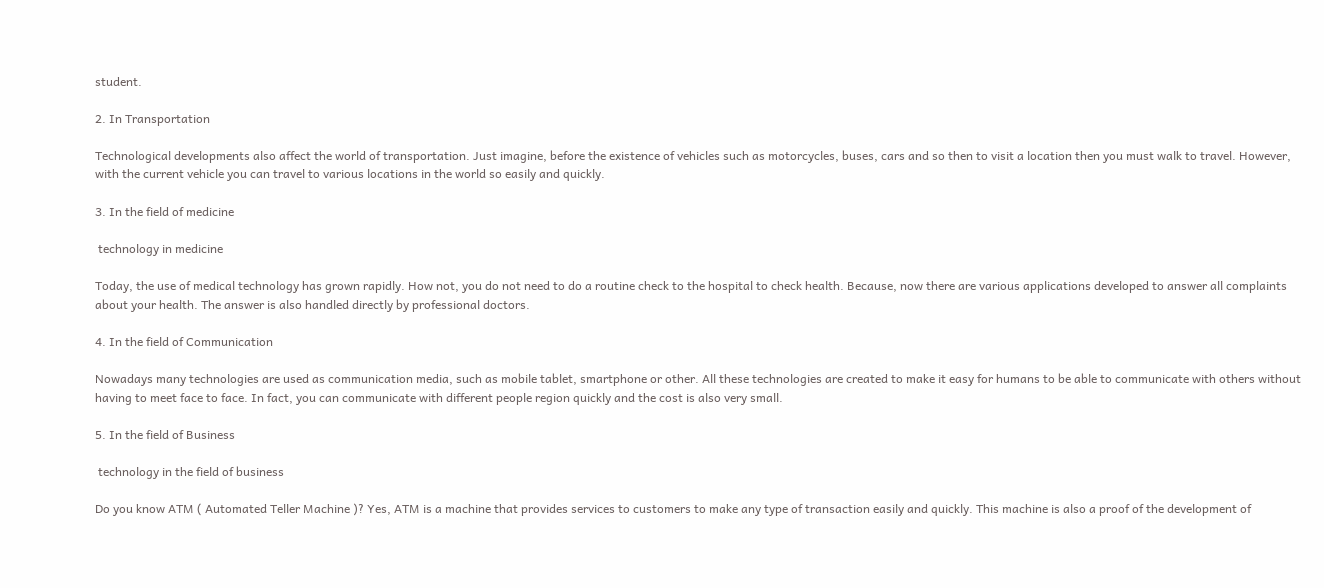student.

2. In Transportation

Technological developments also affect the world of transportation. Just imagine, before the existence of vehicles such as motorcycles, buses, cars and so then to visit a location then you must walk to travel. However, with the current vehicle you can travel to various locations in the world so easily and quickly.

3. In the field of medicine

 technology in medicine

Today, the use of medical technology has grown rapidly. How not, you do not need to do a routine check to the hospital to check health. Because, now there are various applications developed to answer all complaints about your health. The answer is also handled directly by professional doctors.

4. In the field of Communication

Nowadays many technologies are used as communication media, such as mobile tablet, smartphone or other. All these technologies are created to make it easy for humans to be able to communicate with others without having to meet face to face. In fact, you can communicate with different people region quickly and the cost is also very small.

5. In the field of Business

 technology in the field of business

Do you know ATM ( Automated Teller Machine )? Yes, ATM is a machine that provides services to customers to make any type of transaction easily and quickly. This machine is also a proof of the development of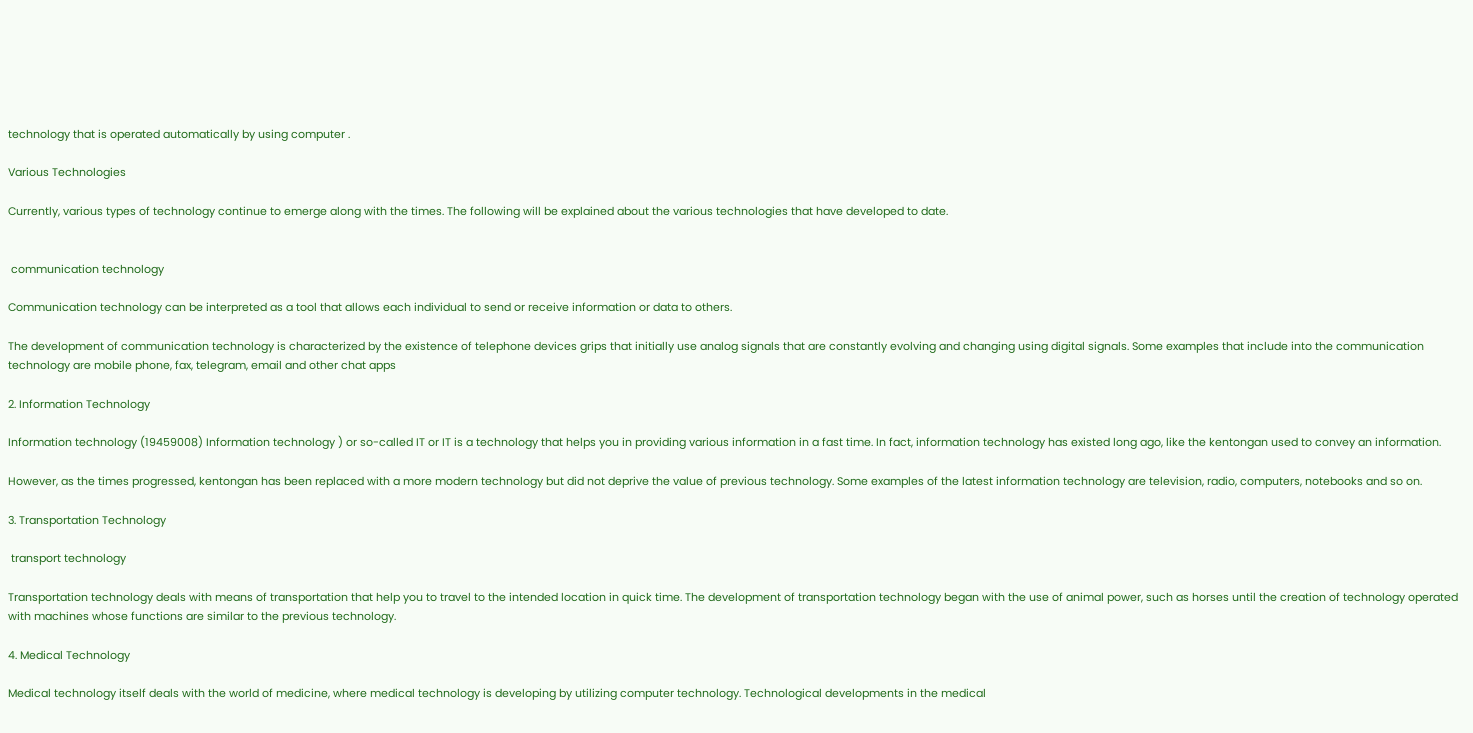technology that is operated automatically by using computer .

Various Technologies

Currently, various types of technology continue to emerge along with the times. The following will be explained about the various technologies that have developed to date.


 communication technology

Communication technology can be interpreted as a tool that allows each individual to send or receive information or data to others.

The development of communication technology is characterized by the existence of telephone devices grips that initially use analog signals that are constantly evolving and changing using digital signals. Some examples that include into the communication technology are mobile phone, fax, telegram, email and other chat apps

2. Information Technology

Information technology (19459008) Information technology ) or so-called IT or IT is a technology that helps you in providing various information in a fast time. In fact, information technology has existed long ago, like the kentongan used to convey an information.

However, as the times progressed, kentongan has been replaced with a more modern technology but did not deprive the value of previous technology. Some examples of the latest information technology are television, radio, computers, notebooks and so on.

3. Transportation Technology

 transport technology

Transportation technology deals with means of transportation that help you to travel to the intended location in quick time. The development of transportation technology began with the use of animal power, such as horses until the creation of technology operated with machines whose functions are similar to the previous technology.

4. Medical Technology

Medical technology itself deals with the world of medicine, where medical technology is developing by utilizing computer technology. Technological developments in the medical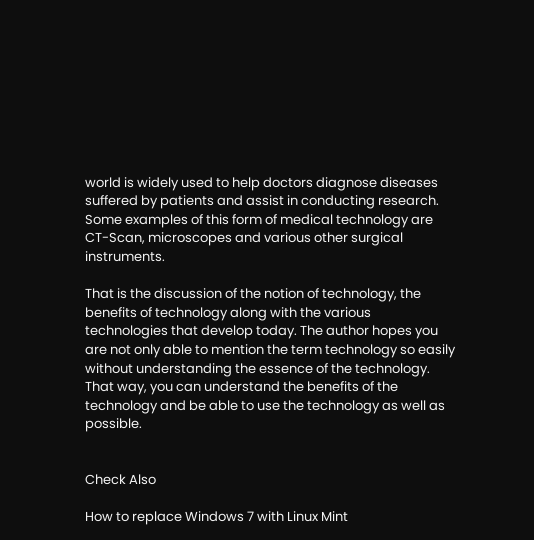world is widely used to help doctors diagnose diseases suffered by patients and assist in conducting research. Some examples of this form of medical technology are CT-Scan, microscopes and various other surgical instruments.

That is the discussion of the notion of technology, the benefits of technology along with the various technologies that develop today. The author hopes you are not only able to mention the term technology so easily without understanding the essence of the technology. That way, you can understand the benefits of the technology and be able to use the technology as well as possible.


Check Also

How to replace Windows 7 with Linux Mint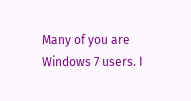Many of you are Windows 7 users. I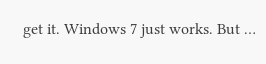get it. Windows 7 just works. But …